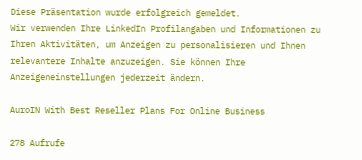Diese Präsentation wurde erfolgreich gemeldet.
Wir verwenden Ihre LinkedIn Profilangaben und Informationen zu Ihren Aktivitäten, um Anzeigen zu personalisieren und Ihnen relevantere Inhalte anzuzeigen. Sie können Ihre Anzeigeneinstellungen jederzeit ändern.

AuroIN With Best Reseller Plans For Online Business

278 Aufrufe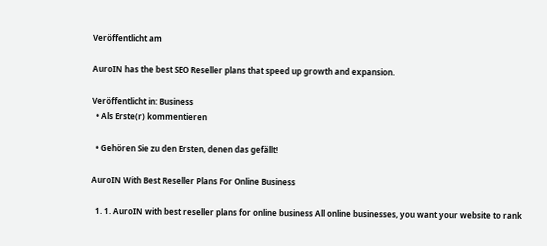Veröffentlicht am

AuroIN has the best SEO Reseller plans that speed up growth and expansion.

Veröffentlicht in: Business
  • Als Erste(r) kommentieren

  • Gehören Sie zu den Ersten, denen das gefällt!

AuroIN With Best Reseller Plans For Online Business

  1. 1. AuroIN with best reseller plans for online business All online businesses, you want your website to rank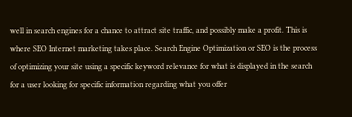well in search engines for a chance to attract site traffic, and possibly make a profit. This is where SEO Internet marketing takes place. Search Engine Optimization or SEO is the process of optimizing your site using a specific keyword relevance for what is displayed in the search for a user looking for specific information regarding what you offer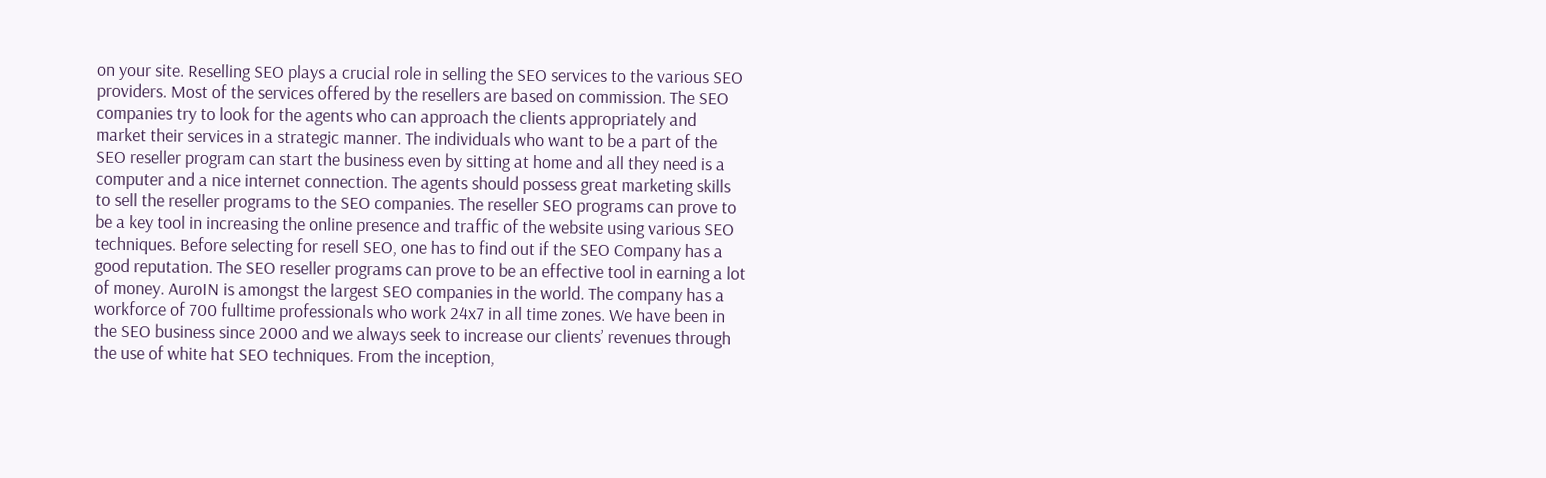on your site. Reselling SEO plays a crucial role in selling the SEO services to the various SEO providers. Most of the services offered by the resellers are based on commission. The SEO companies try to look for the agents who can approach the clients appropriately and market their services in a strategic manner. The individuals who want to be a part of the SEO reseller program can start the business even by sitting at home and all they need is a computer and a nice internet connection. The agents should possess great marketing skills to sell the reseller programs to the SEO companies. The reseller SEO programs can prove to be a key tool in increasing the online presence and traffic of the website using various SEO techniques. Before selecting for resell SEO, one has to find out if the SEO Company has a good reputation. The SEO reseller programs can prove to be an effective tool in earning a lot of money. AuroIN is amongst the largest SEO companies in the world. The company has a workforce of 700 fulltime professionals who work 24x7 in all time zones. We have been in the SEO business since 2000 and we always seek to increase our clients’ revenues through the use of white hat SEO techniques. From the inception,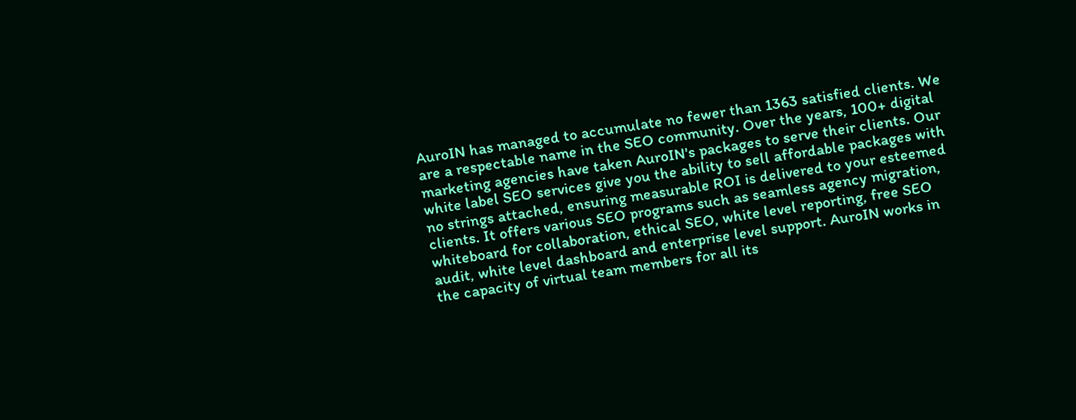AuroIN has managed to accumulate no fewer than 1363 satisfied clients. We are a respectable name in the SEO community. Over the years, 100+ digital marketing agencies have taken AuroIN's packages to serve their clients. Our white label SEO services give you the ability to sell affordable packages with no strings attached, ensuring measurable ROI is delivered to your esteemed clients. It offers various SEO programs such as seamless agency migration, whiteboard for collaboration, ethical SEO, white level reporting, free SEO audit, white level dashboard and enterprise level support. AuroIN works in the capacity of virtual team members for all its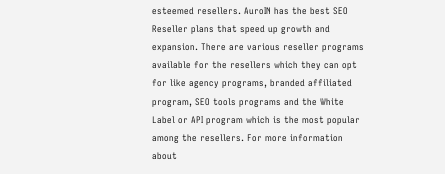esteemed resellers. AuroIN has the best SEO Reseller plans that speed up growth and expansion. There are various reseller programs available for the resellers which they can opt for like agency programs, branded affiliated program, SEO tools programs and the White Label or API program which is the most popular among the resellers. For more information about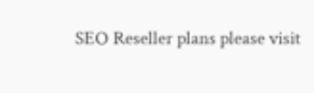SEO Reseller plans please visit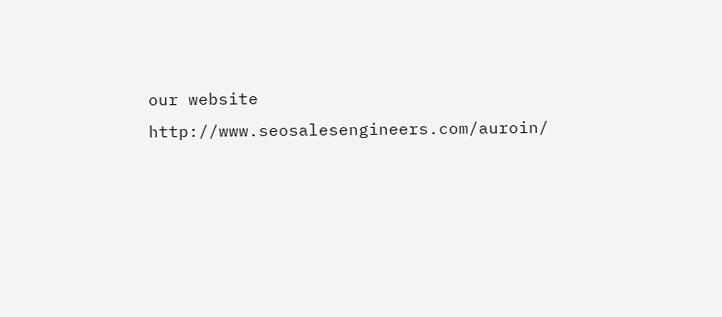our website http://www.seosalesengineers.com/auroin/